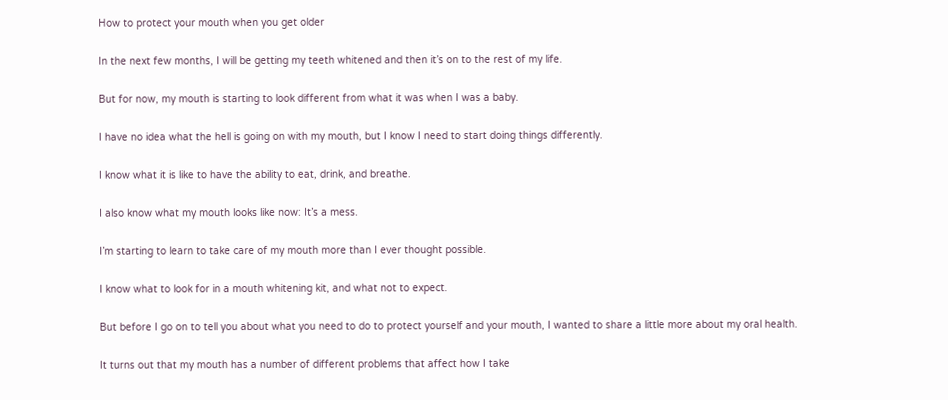How to protect your mouth when you get older

In the next few months, I will be getting my teeth whitened and then it’s on to the rest of my life.

But for now, my mouth is starting to look different from what it was when I was a baby.

I have no idea what the hell is going on with my mouth, but I know I need to start doing things differently.

I know what it is like to have the ability to eat, drink, and breathe.

I also know what my mouth looks like now: It’s a mess.

I’m starting to learn to take care of my mouth more than I ever thought possible.

I know what to look for in a mouth whitening kit, and what not to expect.

But before I go on to tell you about what you need to do to protect yourself and your mouth, I wanted to share a little more about my oral health.

It turns out that my mouth has a number of different problems that affect how I take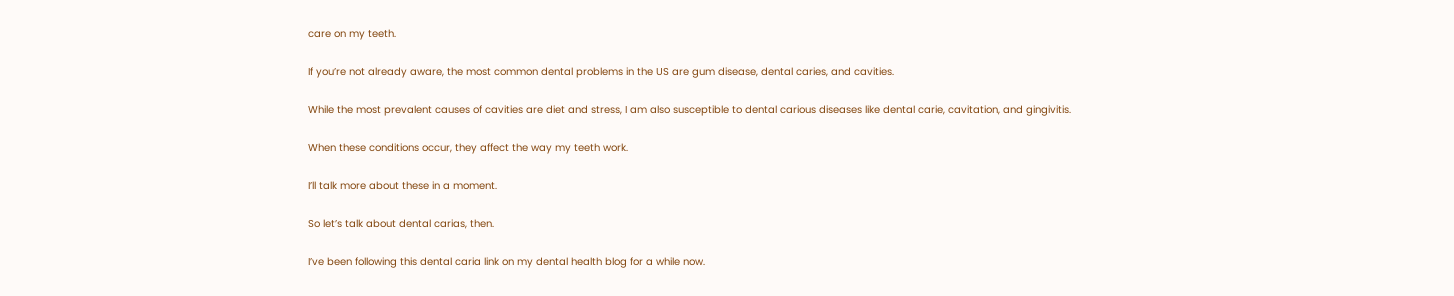care on my teeth.

If you’re not already aware, the most common dental problems in the US are gum disease, dental caries, and cavities.

While the most prevalent causes of cavities are diet and stress, I am also susceptible to dental carious diseases like dental carie, cavitation, and gingivitis.

When these conditions occur, they affect the way my teeth work.

I’ll talk more about these in a moment.

So let’s talk about dental carias, then.

I’ve been following this dental caria link on my dental health blog for a while now.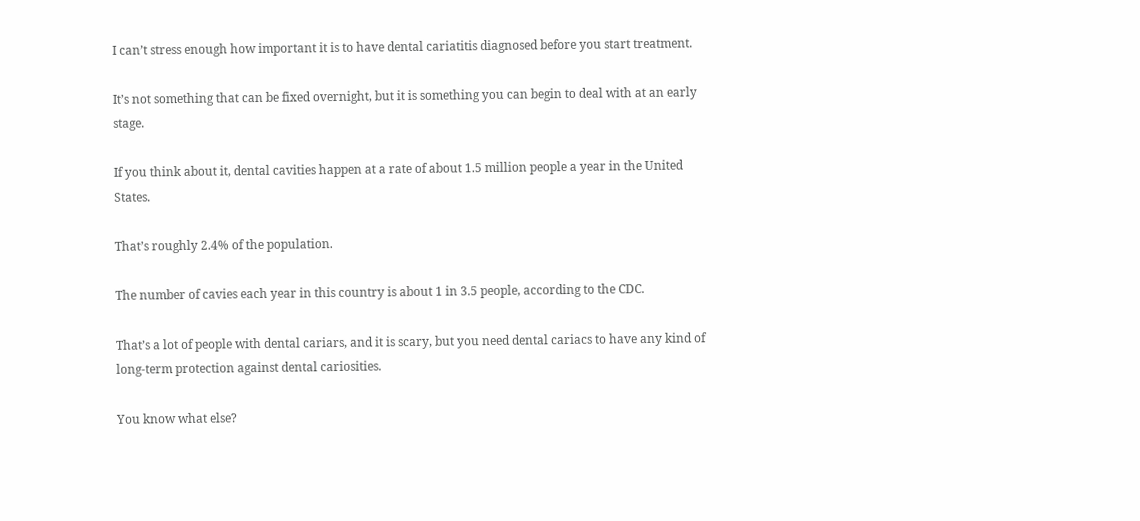I can’t stress enough how important it is to have dental cariatitis diagnosed before you start treatment.

It’s not something that can be fixed overnight, but it is something you can begin to deal with at an early stage.

If you think about it, dental cavities happen at a rate of about 1.5 million people a year in the United States.

That’s roughly 2.4% of the population.

The number of cavies each year in this country is about 1 in 3.5 people, according to the CDC.

That’s a lot of people with dental cariars, and it is scary, but you need dental cariacs to have any kind of long-term protection against dental cariosities.

You know what else?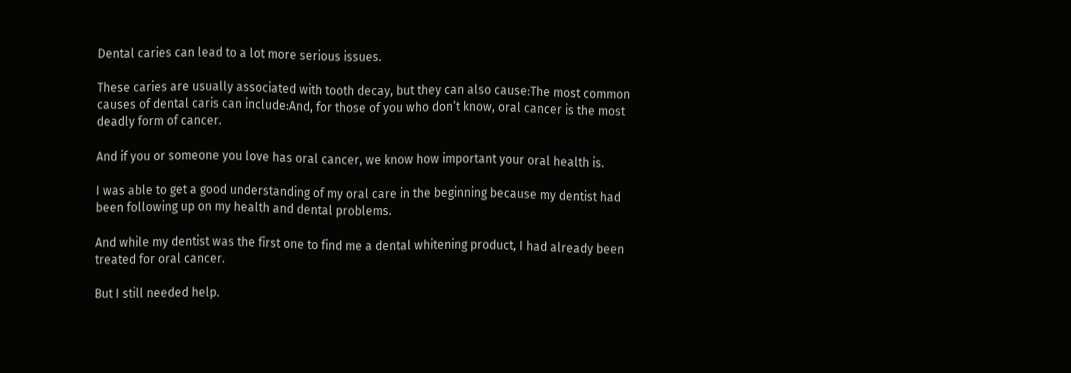Dental caries can lead to a lot more serious issues.

These caries are usually associated with tooth decay, but they can also cause:The most common causes of dental caris can include:And, for those of you who don’t know, oral cancer is the most deadly form of cancer.

And if you or someone you love has oral cancer, we know how important your oral health is.

I was able to get a good understanding of my oral care in the beginning because my dentist had been following up on my health and dental problems.

And while my dentist was the first one to find me a dental whitening product, I had already been treated for oral cancer.

But I still needed help.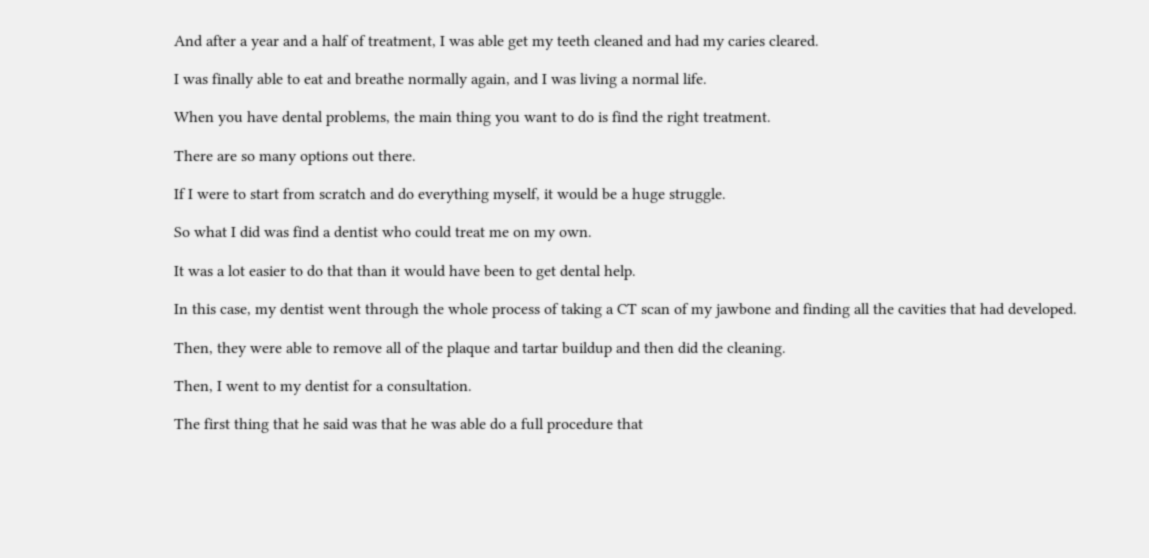And after a year and a half of treatment, I was able get my teeth cleaned and had my caries cleared.

I was finally able to eat and breathe normally again, and I was living a normal life.

When you have dental problems, the main thing you want to do is find the right treatment.

There are so many options out there.

If I were to start from scratch and do everything myself, it would be a huge struggle.

So what I did was find a dentist who could treat me on my own.

It was a lot easier to do that than it would have been to get dental help.

In this case, my dentist went through the whole process of taking a CT scan of my jawbone and finding all the cavities that had developed.

Then, they were able to remove all of the plaque and tartar buildup and then did the cleaning.

Then, I went to my dentist for a consultation.

The first thing that he said was that he was able do a full procedure that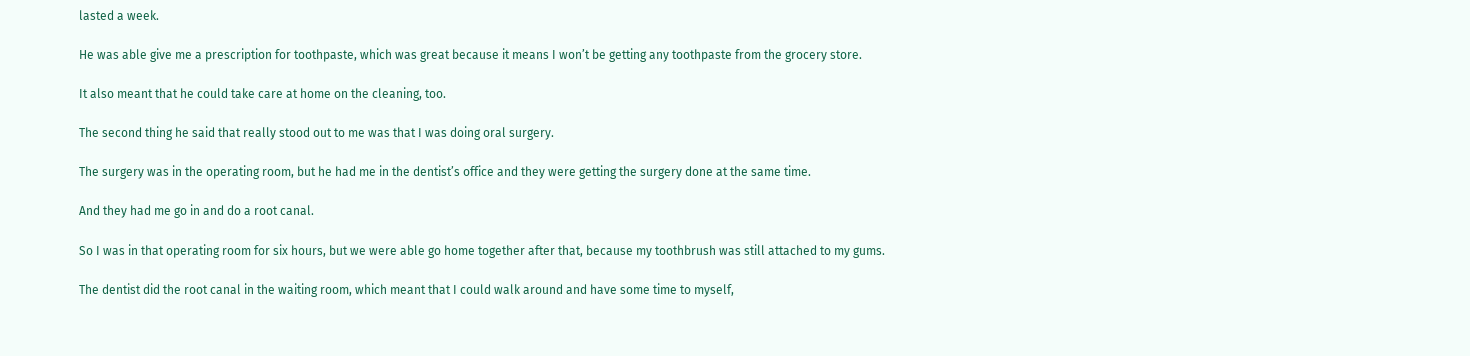lasted a week.

He was able give me a prescription for toothpaste, which was great because it means I won’t be getting any toothpaste from the grocery store.

It also meant that he could take care at home on the cleaning, too.

The second thing he said that really stood out to me was that I was doing oral surgery.

The surgery was in the operating room, but he had me in the dentist’s office and they were getting the surgery done at the same time.

And they had me go in and do a root canal.

So I was in that operating room for six hours, but we were able go home together after that, because my toothbrush was still attached to my gums.

The dentist did the root canal in the waiting room, which meant that I could walk around and have some time to myself,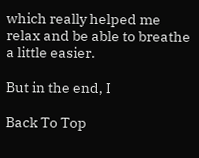which really helped me relax and be able to breathe a little easier.

But in the end, I

Back To Top